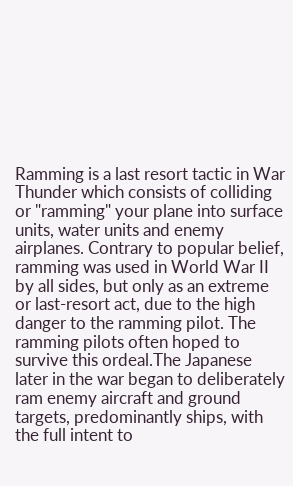Ramming is a last resort tactic in War Thunder which consists of colliding or "ramming" your plane into surface units, water units and enemy airplanes. Contrary to popular belief, ramming was used in World War II by all sides, but only as an extreme or last-resort act, due to the high danger to the ramming pilot. The ramming pilots often hoped to survive this ordeal.The Japanese later in the war began to deliberately ram enemy aircraft and ground targets, predominantly ships, with the full intent to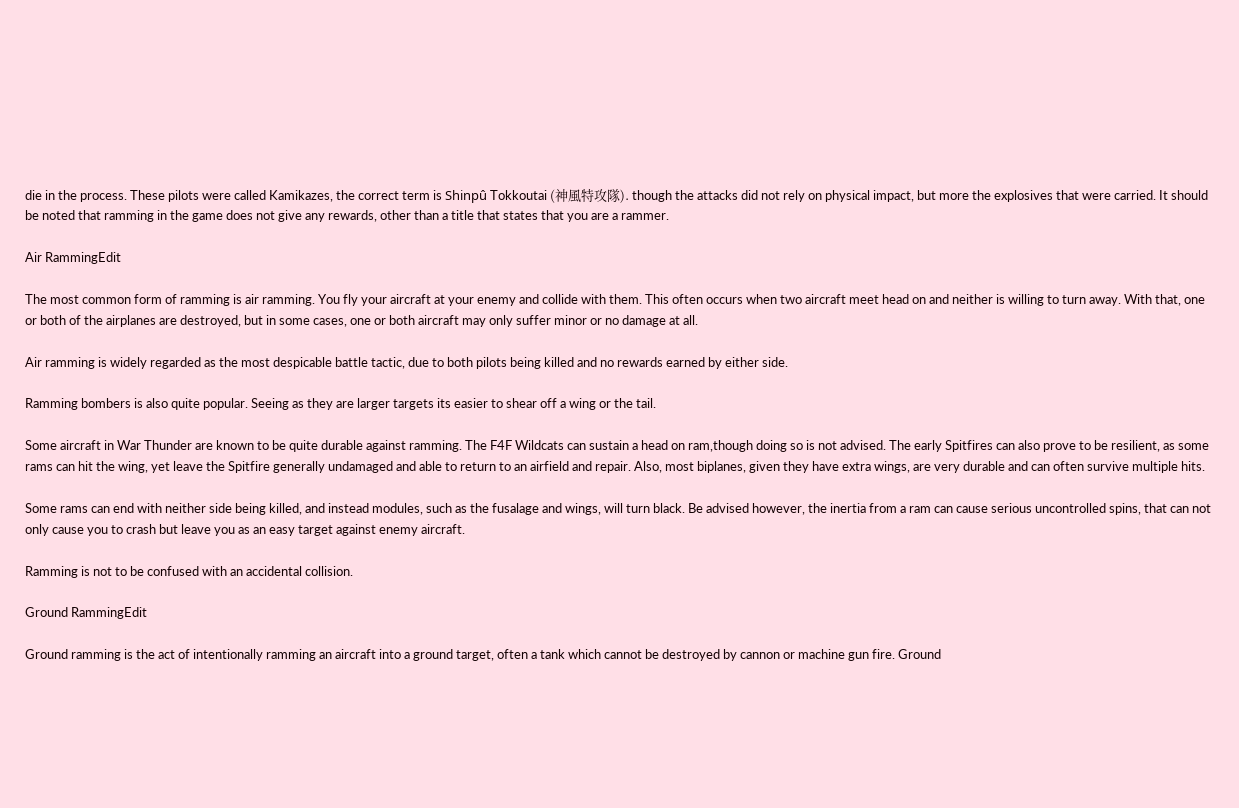die in the process. These pilots were called Kamikazes, the correct term is Shinpû Tokkoutai (神風特攻隊). though the attacks did not rely on physical impact, but more the explosives that were carried. It should be noted that ramming in the game does not give any rewards, other than a title that states that you are a rammer.

Air RammingEdit

The most common form of ramming is air ramming. You fly your aircraft at your enemy and collide with them. This often occurs when two aircraft meet head on and neither is willing to turn away. With that, one or both of the airplanes are destroyed, but in some cases, one or both aircraft may only suffer minor or no damage at all.

Air ramming is widely regarded as the most despicable battle tactic, due to both pilots being killed and no rewards earned by either side.

Ramming bombers is also quite popular. Seeing as they are larger targets its easier to shear off a wing or the tail.

Some aircraft in War Thunder are known to be quite durable against ramming. The F4F Wildcats can sustain a head on ram,though doing so is not advised. The early Spitfires can also prove to be resilient, as some rams can hit the wing, yet leave the Spitfire generally undamaged and able to return to an airfield and repair. Also, most biplanes, given they have extra wings, are very durable and can often survive multiple hits.

Some rams can end with neither side being killed, and instead modules, such as the fusalage and wings, will turn black. Be advised however, the inertia from a ram can cause serious uncontrolled spins, that can not only cause you to crash but leave you as an easy target against enemy aircraft.

Ramming is not to be confused with an accidental collision.

Ground RammingEdit

Ground ramming is the act of intentionally ramming an aircraft into a ground target, often a tank which cannot be destroyed by cannon or machine gun fire. Ground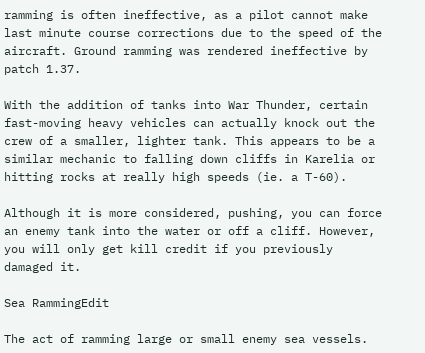ramming is often ineffective, as a pilot cannot make last minute course corrections due to the speed of the aircraft. Ground ramming was rendered ineffective by patch 1.37.

With the addition of tanks into War Thunder, certain fast-moving heavy vehicles can actually knock out the crew of a smaller, lighter tank. This appears to be a similar mechanic to falling down cliffs in Karelia or hitting rocks at really high speeds (ie. a T-60).

Although it is more considered, pushing, you can force an enemy tank into the water or off a cliff. However, you will only get kill credit if you previously damaged it.

Sea RammingEdit

The act of ramming large or small enemy sea vessels.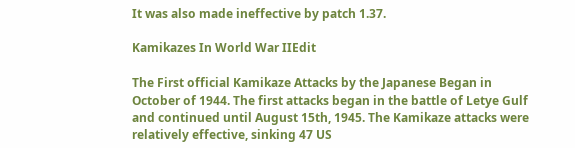It was also made ineffective by patch 1.37.

Kamikazes In World War IIEdit

The First official Kamikaze Attacks by the Japanese Began in October of 1944. The first attacks began in the battle of Letye Gulf and continued until August 15th, 1945. The Kamikaze attacks were relatively effective, sinking 47 US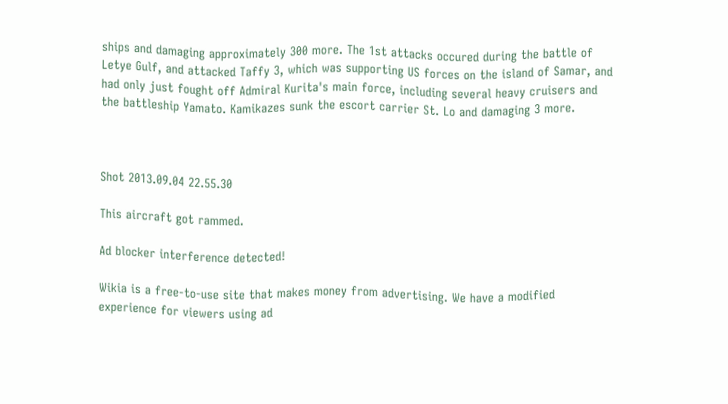ships and damaging approximately 300 more. The 1st attacks occured during the battle of Letye Gulf, and attacked Taffy 3, which was supporting US forces on the island of Samar, and had only just fought off Admiral Kurita's main force, including several heavy cruisers and the battleship Yamato. Kamikazes sunk the escort carrier St. Lo and damaging 3 more.



Shot 2013.09.04 22.55.30

This aircraft got rammed.

Ad blocker interference detected!

Wikia is a free-to-use site that makes money from advertising. We have a modified experience for viewers using ad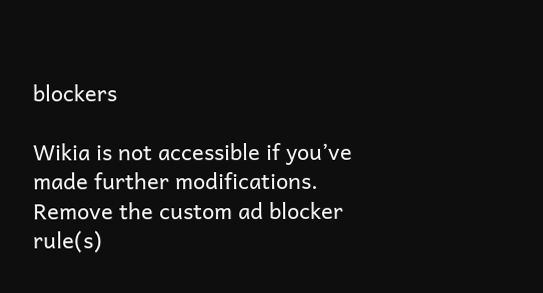blockers

Wikia is not accessible if you’ve made further modifications. Remove the custom ad blocker rule(s)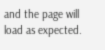and the page will load as expected.